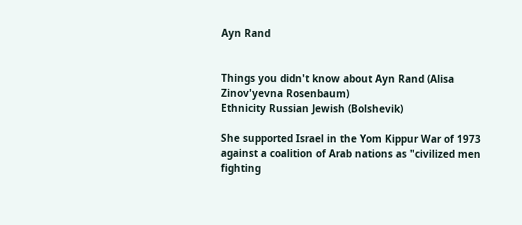Ayn Rand


Things you didn't know about Ayn Rand (Alisa Zinov'yevna Rosenbaum)
Ethnicity Russian Jewish (Bolshevik)

She supported Israel in the Yom Kippur War of 1973 against a coalition of Arab nations as "civilized men fighting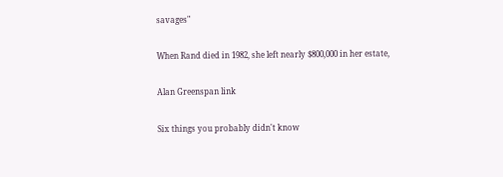savages"

When Rand died in 1982, she left nearly $800,000 in her estate,

Alan Greenspan link

Six things you probably didn't know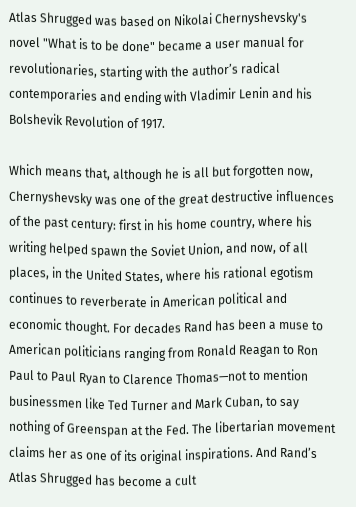Atlas Shrugged was based on Nikolai Chernyshevsky's novel "What is to be done" became a user manual for revolutionaries, starting with the author’s radical contemporaries and ending with Vladimir Lenin and his Bolshevik Revolution of 1917.

Which means that, although he is all but forgotten now, Chernyshevsky was one of the great destructive influences of the past century: first in his home country, where his writing helped spawn the Soviet Union, and now, of all places, in the United States, where his rational egotism continues to reverberate in American political and economic thought. For decades Rand has been a muse to American politicians ranging from Ronald Reagan to Ron Paul to Paul Ryan to Clarence Thomas—not to mention businessmen like Ted Turner and Mark Cuban, to say nothing of Greenspan at the Fed. The libertarian movement claims her as one of its original inspirations. And Rand’s Atlas Shrugged has become a cult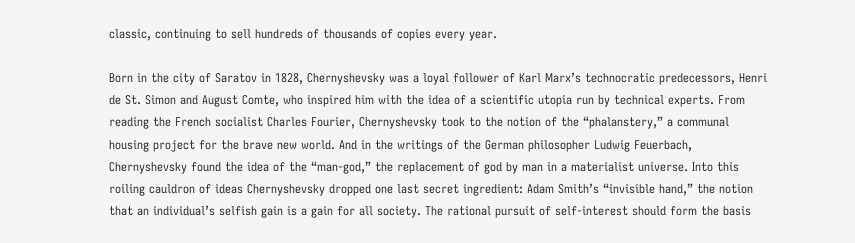classic, continuing to sell hundreds of thousands of copies every year.

Born in the city of Saratov in 1828, Chernyshevsky was a loyal follower of Karl Marx’s technocratic predecessors, Henri de St. Simon and August Comte, who inspired him with the idea of a scientific utopia run by technical experts. From reading the French socialist Charles Fourier, Chernyshevsky took to the notion of the “phalanstery,” a communal housing project for the brave new world. And in the writings of the German philosopher Ludwig Feuerbach, Chernyshevsky found the idea of the “man-god,” the replacement of god by man in a materialist universe. Into this roiling cauldron of ideas Chernyshevsky dropped one last secret ingredient: Adam Smith’s “invisible hand,” the notion that an individual’s selfish gain is a gain for all society. The rational pursuit of self-interest should form the basis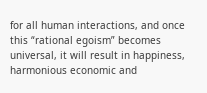for all human interactions, and once this “rational egoism” becomes universal, it will result in happiness, harmonious economic and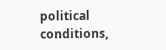political conditions,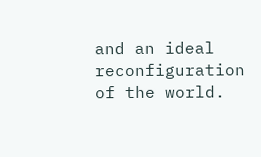and an ideal reconfiguration of the world.